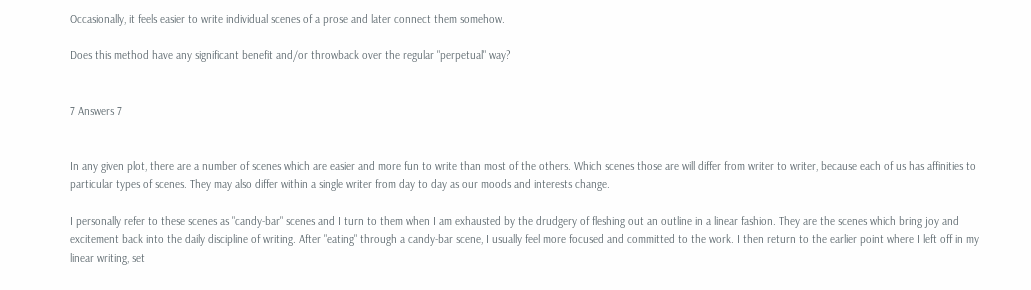Occasionally, it feels easier to write individual scenes of a prose and later connect them somehow.

Does this method have any significant benefit and/or throwback over the regular "perpetual" way?


7 Answers 7


In any given plot, there are a number of scenes which are easier and more fun to write than most of the others. Which scenes those are will differ from writer to writer, because each of us has affinities to particular types of scenes. They may also differ within a single writer from day to day as our moods and interests change.

I personally refer to these scenes as "candy-bar" scenes and I turn to them when I am exhausted by the drudgery of fleshing out an outline in a linear fashion. They are the scenes which bring joy and excitement back into the daily discipline of writing. After "eating" through a candy-bar scene, I usually feel more focused and committed to the work. I then return to the earlier point where I left off in my linear writing, set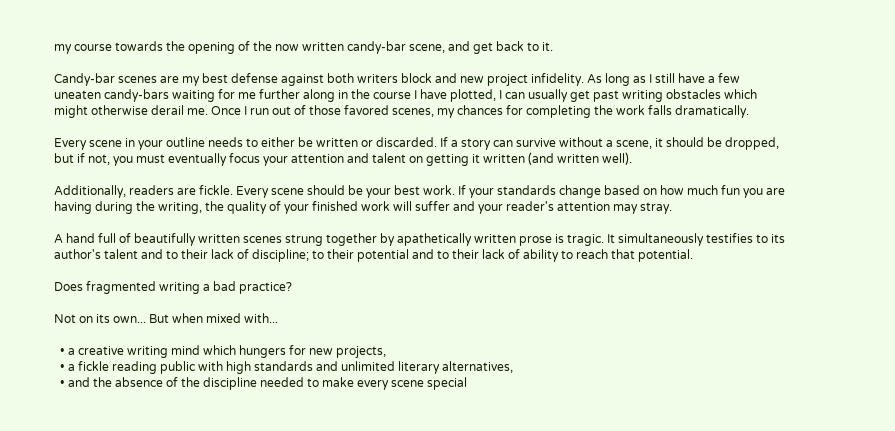my course towards the opening of the now written candy-bar scene, and get back to it.

Candy-bar scenes are my best defense against both writers block and new project infidelity. As long as I still have a few uneaten candy-bars waiting for me further along in the course I have plotted, I can usually get past writing obstacles which might otherwise derail me. Once I run out of those favored scenes, my chances for completing the work falls dramatically.

Every scene in your outline needs to either be written or discarded. If a story can survive without a scene, it should be dropped, but if not, you must eventually focus your attention and talent on getting it written (and written well).

Additionally, readers are fickle. Every scene should be your best work. If your standards change based on how much fun you are having during the writing, the quality of your finished work will suffer and your reader's attention may stray.

A hand full of beautifully written scenes strung together by apathetically written prose is tragic. It simultaneously testifies to its author's talent and to their lack of discipline; to their potential and to their lack of ability to reach that potential.

Does fragmented writing a bad practice?

Not on its own... But when mixed with...

  • a creative writing mind which hungers for new projects,
  • a fickle reading public with high standards and unlimited literary alternatives,
  • and the absence of the discipline needed to make every scene special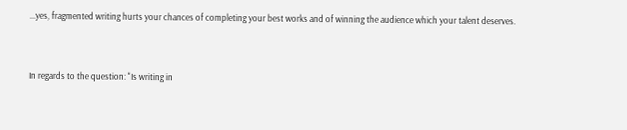...yes, fragmented writing hurts your chances of completing your best works and of winning the audience which your talent deserves.


In regards to the question: "Is writing in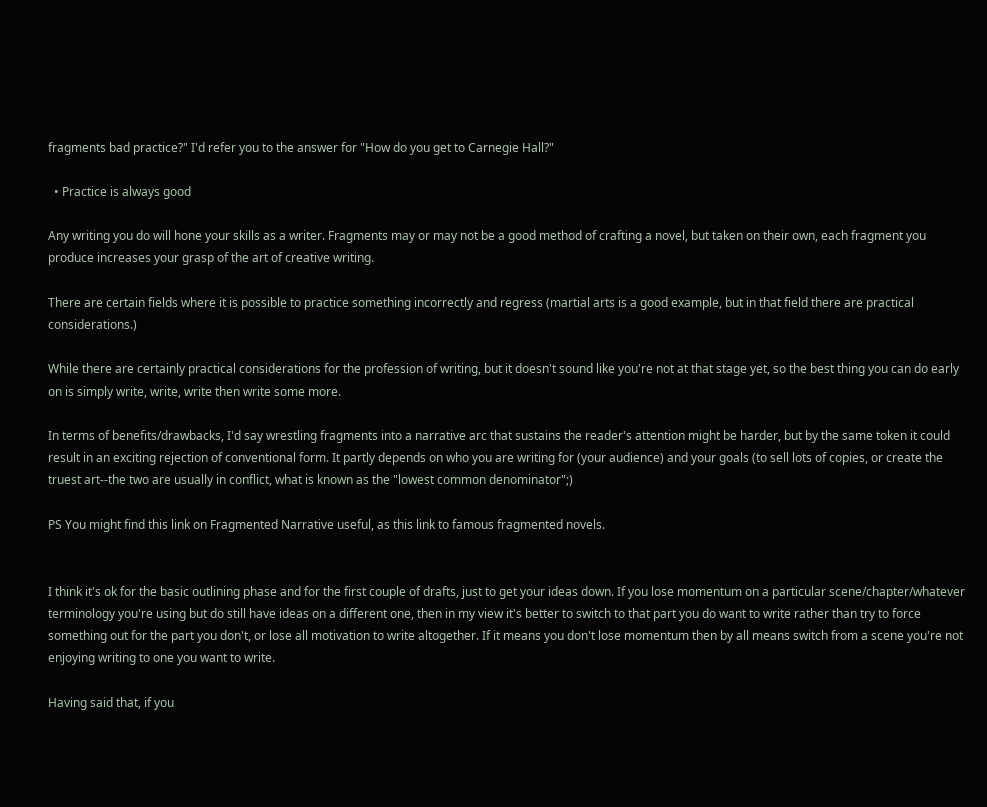fragments bad practice?" I'd refer you to the answer for "How do you get to Carnegie Hall?"

  • Practice is always good

Any writing you do will hone your skills as a writer. Fragments may or may not be a good method of crafting a novel, but taken on their own, each fragment you produce increases your grasp of the art of creative writing.

There are certain fields where it is possible to practice something incorrectly and regress (martial arts is a good example, but in that field there are practical considerations.)

While there are certainly practical considerations for the profession of writing, but it doesn't sound like you're not at that stage yet, so the best thing you can do early on is simply write, write, write then write some more.

In terms of benefits/drawbacks, I'd say wrestling fragments into a narrative arc that sustains the reader's attention might be harder, but by the same token it could result in an exciting rejection of conventional form. It partly depends on who you are writing for (your audience) and your goals (to sell lots of copies, or create the truest art--the two are usually in conflict, what is known as the "lowest common denominator";)

PS You might find this link on Fragmented Narrative useful, as this link to famous fragmented novels.


I think it's ok for the basic outlining phase and for the first couple of drafts, just to get your ideas down. If you lose momentum on a particular scene/chapter/whatever terminology you're using but do still have ideas on a different one, then in my view it's better to switch to that part you do want to write rather than try to force something out for the part you don't, or lose all motivation to write altogether. If it means you don't lose momentum then by all means switch from a scene you're not enjoying writing to one you want to write.

Having said that, if you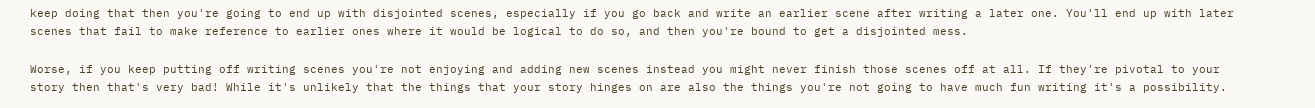keep doing that then you're going to end up with disjointed scenes, especially if you go back and write an earlier scene after writing a later one. You'll end up with later scenes that fail to make reference to earlier ones where it would be logical to do so, and then you're bound to get a disjointed mess.

Worse, if you keep putting off writing scenes you're not enjoying and adding new scenes instead you might never finish those scenes off at all. If they're pivotal to your story then that's very bad! While it's unlikely that the things that your story hinges on are also the things you're not going to have much fun writing it's a possibility.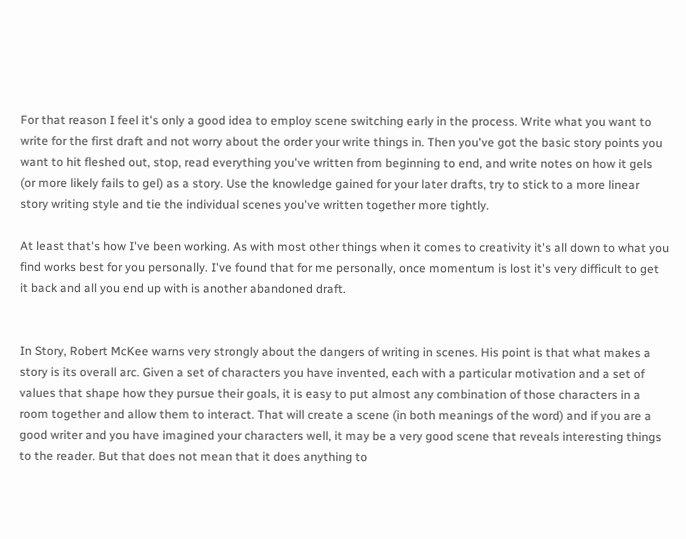For that reason I feel it's only a good idea to employ scene switching early in the process. Write what you want to write for the first draft and not worry about the order your write things in. Then you've got the basic story points you want to hit fleshed out, stop, read everything you've written from beginning to end, and write notes on how it gels (or more likely fails to gel) as a story. Use the knowledge gained for your later drafts, try to stick to a more linear story writing style and tie the individual scenes you've written together more tightly.

At least that's how I've been working. As with most other things when it comes to creativity it's all down to what you find works best for you personally. I've found that for me personally, once momentum is lost it's very difficult to get it back and all you end up with is another abandoned draft.


In Story, Robert McKee warns very strongly about the dangers of writing in scenes. His point is that what makes a story is its overall arc. Given a set of characters you have invented, each with a particular motivation and a set of values that shape how they pursue their goals, it is easy to put almost any combination of those characters in a room together and allow them to interact. That will create a scene (in both meanings of the word) and if you are a good writer and you have imagined your characters well, it may be a very good scene that reveals interesting things to the reader. But that does not mean that it does anything to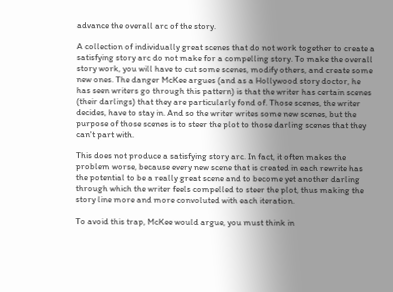advance the overall arc of the story.

A collection of individually great scenes that do not work together to create a satisfying story arc do not make for a compelling story. To make the overall story work, you will have to cut some scenes, modify others, and create some new ones. The danger McKee argues (and as a Hollywood story doctor, he has seen writers go through this pattern) is that the writer has certain scenes (their darlings) that they are particularly fond of. Those scenes, the writer decides, have to stay in. And so the writer writes some new scenes, but the purpose of those scenes is to steer the plot to those darling scenes that they can't part with.

This does not produce a satisfying story arc. In fact, it often makes the problem worse, because every new scene that is created in each rewrite has the potential to be a really great scene and to become yet another darling through which the writer feels compelled to steer the plot, thus making the story line more and more convoluted with each iteration.

To avoid this trap, McKee would argue, you must think in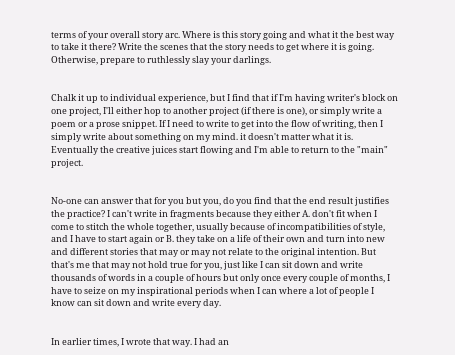terms of your overall story arc. Where is this story going and what it the best way to take it there? Write the scenes that the story needs to get where it is going. Otherwise, prepare to ruthlessly slay your darlings.


Chalk it up to individual experience, but I find that if I'm having writer's block on one project, I'll either hop to another project (if there is one), or simply write a poem or a prose snippet. If I need to write to get into the flow of writing, then I simply write about something on my mind. it doesn't matter what it is. Eventually the creative juices start flowing and I'm able to return to the "main" project.


No-one can answer that for you but you, do you find that the end result justifies the practice? I can't write in fragments because they either A. don't fit when I come to stitch the whole together, usually because of incompatibilities of style, and I have to start again or B. they take on a life of their own and turn into new and different stories that may or may not relate to the original intention. But that's me that may not hold true for you, just like I can sit down and write thousands of words in a couple of hours but only once every couple of months, I have to seize on my inspirational periods when I can where a lot of people I know can sit down and write every day.


In earlier times, I wrote that way. I had an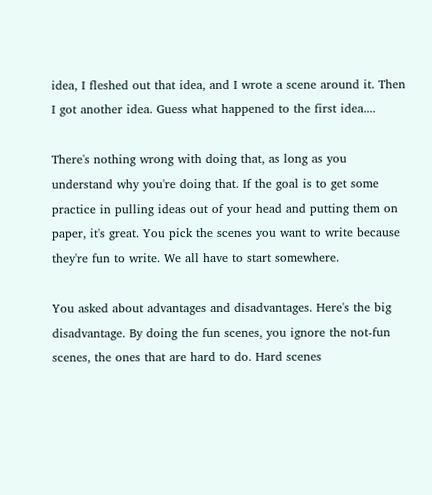idea, I fleshed out that idea, and I wrote a scene around it. Then I got another idea. Guess what happened to the first idea....

There's nothing wrong with doing that, as long as you understand why you're doing that. If the goal is to get some practice in pulling ideas out of your head and putting them on paper, it's great. You pick the scenes you want to write because they're fun to write. We all have to start somewhere.

You asked about advantages and disadvantages. Here's the big disadvantage. By doing the fun scenes, you ignore the not-fun scenes, the ones that are hard to do. Hard scenes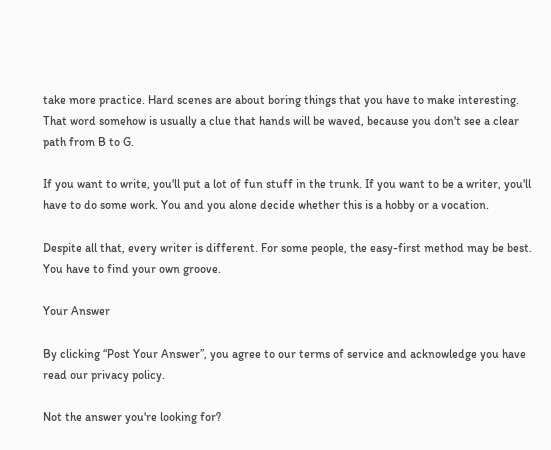take more practice. Hard scenes are about boring things that you have to make interesting. That word somehow is usually a clue that hands will be waved, because you don't see a clear path from B to G.

If you want to write, you'll put a lot of fun stuff in the trunk. If you want to be a writer, you'll have to do some work. You and you alone decide whether this is a hobby or a vocation.

Despite all that, every writer is different. For some people, the easy-first method may be best. You have to find your own groove.

Your Answer

By clicking “Post Your Answer”, you agree to our terms of service and acknowledge you have read our privacy policy.

Not the answer you're looking for?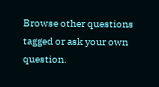Browse other questions tagged or ask your own question.